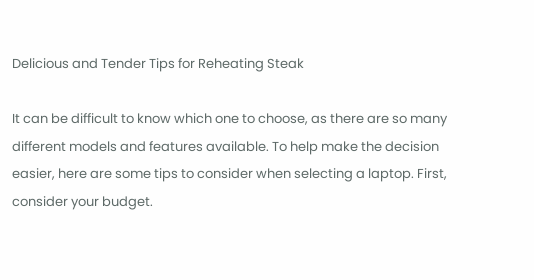Delicious and Tender Tips for Reheating Steak

It can be difficult to know which one to choose, as there are so many different models and features available. To help make the decision easier, here are some tips to consider when selecting a laptop. First, consider your budget.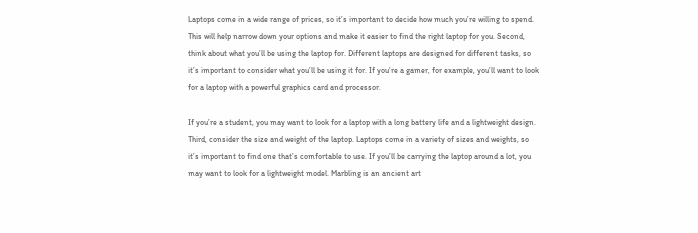Laptops come in a wide range of prices, so it’s important to decide how much you’re willing to spend. This will help narrow down your options and make it easier to find the right laptop for you. Second, think about what you’ll be using the laptop for. Different laptops are designed for different tasks, so it’s important to consider what you’ll be using it for. If you’re a gamer, for example, you’ll want to look for a laptop with a powerful graphics card and processor.

If you’re a student, you may want to look for a laptop with a long battery life and a lightweight design. Third, consider the size and weight of the laptop. Laptops come in a variety of sizes and weights, so it’s important to find one that’s comfortable to use. If you’ll be carrying the laptop around a lot, you may want to look for a lightweight model. Marbling is an ancient art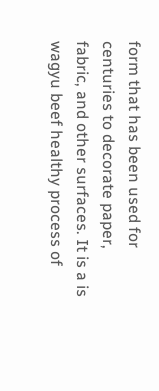form that has been used for centuries to decorate paper, fabric, and other surfaces. It is a is wagyu beef healthy process of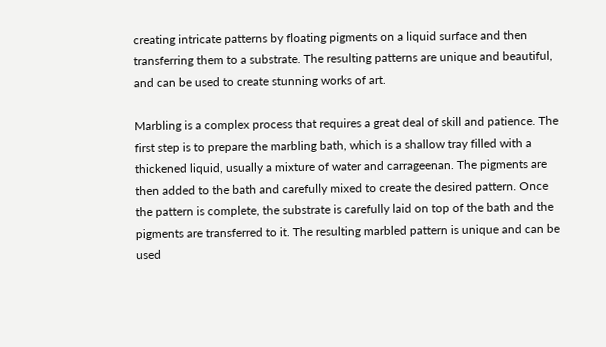creating intricate patterns by floating pigments on a liquid surface and then transferring them to a substrate. The resulting patterns are unique and beautiful, and can be used to create stunning works of art.

Marbling is a complex process that requires a great deal of skill and patience. The first step is to prepare the marbling bath, which is a shallow tray filled with a thickened liquid, usually a mixture of water and carrageenan. The pigments are then added to the bath and carefully mixed to create the desired pattern. Once the pattern is complete, the substrate is carefully laid on top of the bath and the pigments are transferred to it. The resulting marbled pattern is unique and can be used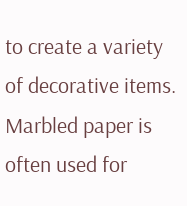to create a variety of decorative items. Marbled paper is often used for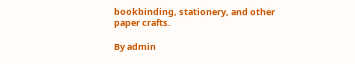bookbinding, stationery, and other paper crafts.

By admin